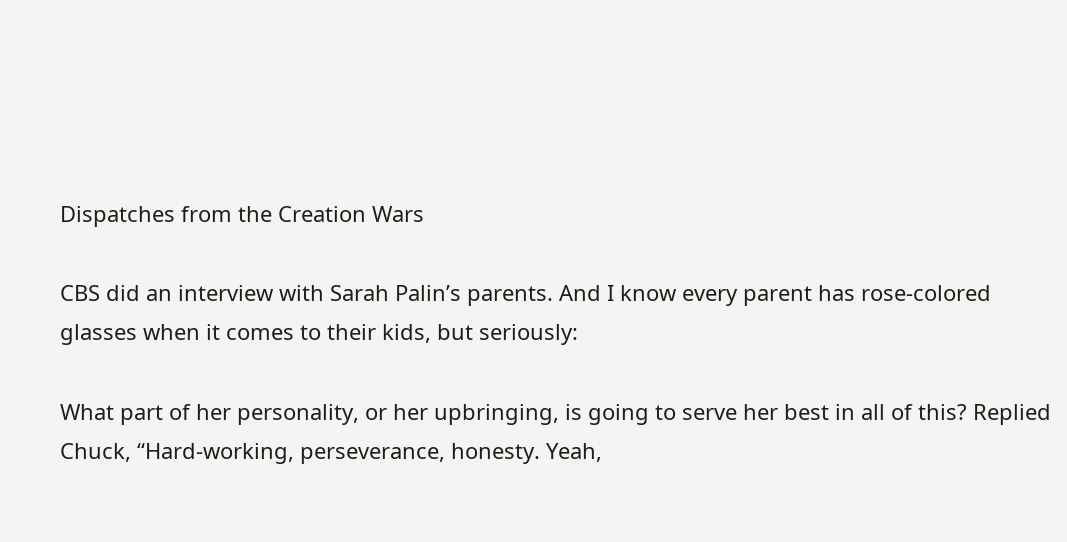Dispatches from the Creation Wars

CBS did an interview with Sarah Palin’s parents. And I know every parent has rose-colored glasses when it comes to their kids, but seriously:

What part of her personality, or her upbringing, is going to serve her best in all of this? Replied Chuck, “Hard-working, perseverance, honesty. Yeah,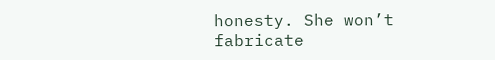honesty. She won’t fabricate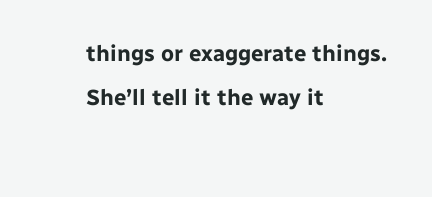things or exaggerate things. She’ll tell it the way it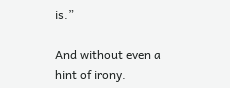is.”

And without even a hint of irony.